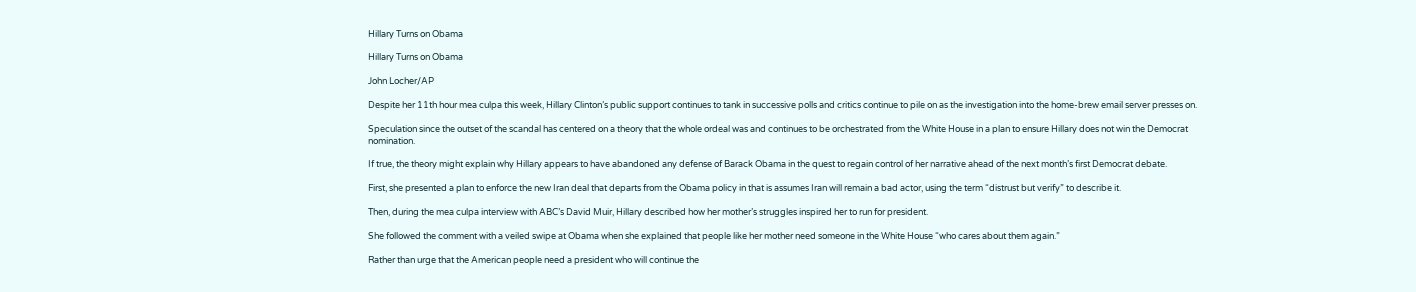Hillary Turns on Obama

Hillary Turns on Obama

John Locher/AP

Despite her 11th hour mea culpa this week, Hillary Clinton’s public support continues to tank in successive polls and critics continue to pile on as the investigation into the home-brew email server presses on.

Speculation since the outset of the scandal has centered on a theory that the whole ordeal was and continues to be orchestrated from the White House in a plan to ensure Hillary does not win the Democrat nomination.

If true, the theory might explain why Hillary appears to have abandoned any defense of Barack Obama in the quest to regain control of her narrative ahead of the next month’s first Democrat debate.

First, she presented a plan to enforce the new Iran deal that departs from the Obama policy in that is assumes Iran will remain a bad actor, using the term “distrust but verify” to describe it.

Then, during the mea culpa interview with ABC’s David Muir, Hillary described how her mother’s struggles inspired her to run for president.

She followed the comment with a veiled swipe at Obama when she explained that people like her mother need someone in the White House “who cares about them again.”

Rather than urge that the American people need a president who will continue the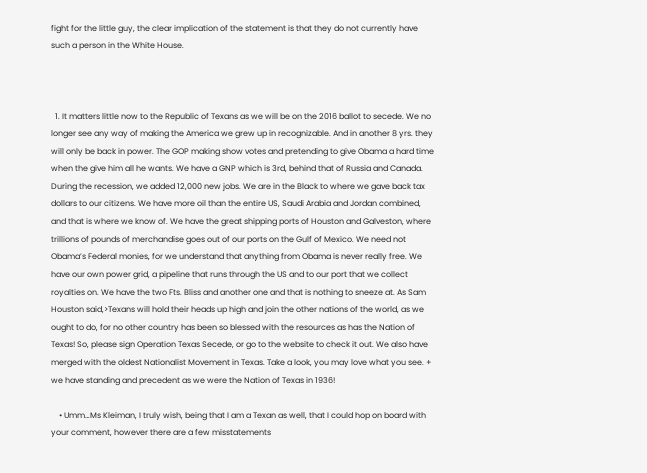fight for the little guy, the clear implication of the statement is that they do not currently have such a person in the White House.



  1. It matters little now to the Republic of Texans as we will be on the 2016 ballot to secede. We no longer see any way of making the America we grew up in recognizable. And in another 8 yrs. they will only be back in power. The GOP making show votes and pretending to give Obama a hard time when the give him all he wants. We have a GNP which is 3rd, behind that of Russia and Canada. During the recession, we added 12,000 new jobs. We are in the Black to where we gave back tax dollars to our citizens. We have more oil than the entire US, Saudi Arabia and Jordan combined, and that is where we know of. We have the great shipping ports of Houston and Galveston, where trillions of pounds of merchandise goes out of our ports on the Gulf of Mexico. We need not Obama’s Federal monies, for we understand that anything from Obama is never really free. We have our own power grid, a pipeline that runs through the US and to our port that we collect royalties on. We have the two Fts. Bliss and another one and that is nothing to sneeze at. As Sam Houston said,>Texans will hold their heads up high and join the other nations of the world, as we ought to do, for no other country has been so blessed with the resources as has the Nation of Texas! So, please sign Operation Texas Secede, or go to the website to check it out. We also have merged with the oldest Nationalist Movement in Texas. Take a look, you may love what you see. + we have standing and precedent as we were the Nation of Texas in 1936!

    • Umm…Ms Kleiman, I truly wish, being that I am a Texan as well, that I could hop on board with your comment, however there are a few misstatements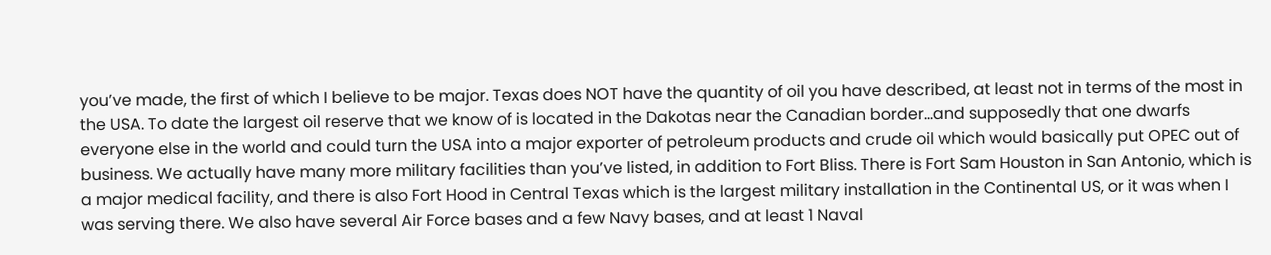you’ve made, the first of which I believe to be major. Texas does NOT have the quantity of oil you have described, at least not in terms of the most in the USA. To date the largest oil reserve that we know of is located in the Dakotas near the Canadian border…and supposedly that one dwarfs everyone else in the world and could turn the USA into a major exporter of petroleum products and crude oil which would basically put OPEC out of business. We actually have many more military facilities than you’ve listed, in addition to Fort Bliss. There is Fort Sam Houston in San Antonio, which is a major medical facility, and there is also Fort Hood in Central Texas which is the largest military installation in the Continental US, or it was when I was serving there. We also have several Air Force bases and a few Navy bases, and at least 1 Naval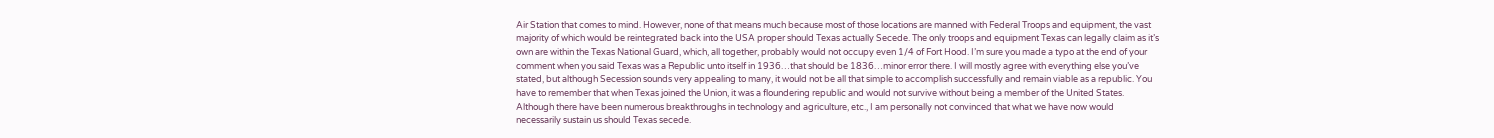Air Station that comes to mind. However, none of that means much because most of those locations are manned with Federal Troops and equipment, the vast majority of which would be reintegrated back into the USA proper should Texas actually Secede. The only troops and equipment Texas can legally claim as it’s own are within the Texas National Guard, which, all together, probably would not occupy even 1/4 of Fort Hood. I’m sure you made a typo at the end of your comment when you said Texas was a Republic unto itself in 1936…that should be 1836…minor error there. I will mostly agree with everything else you’ve stated, but although Secession sounds very appealing to many, it would not be all that simple to accomplish successfully and remain viable as a republic. You have to remember that when Texas joined the Union, it was a floundering republic and would not survive without being a member of the United States. Although there have been numerous breakthroughs in technology and agriculture, etc., I am personally not convinced that what we have now would necessarily sustain us should Texas secede.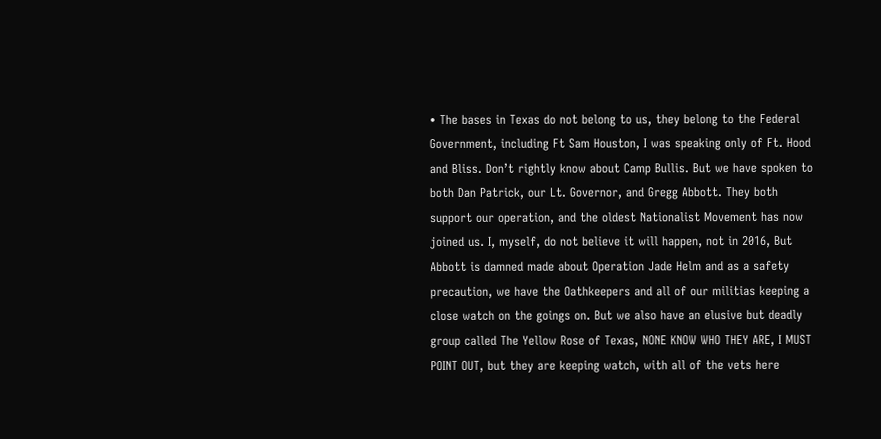• The bases in Texas do not belong to us, they belong to the Federal Government, including Ft Sam Houston, I was speaking only of Ft. Hood and Bliss. Don’t rightly know about Camp Bullis. But we have spoken to both Dan Patrick, our Lt. Governor, and Gregg Abbott. They both support our operation, and the oldest Nationalist Movement has now joined us. I, myself, do not believe it will happen, not in 2016, But Abbott is damned made about Operation Jade Helm and as a safety precaution, we have the Oathkeepers and all of our militias keeping a close watch on the goings on. But we also have an elusive but deadly group called The Yellow Rose of Texas, NONE KNOW WHO THEY ARE, I MUST POINT OUT, but they are keeping watch, with all of the vets here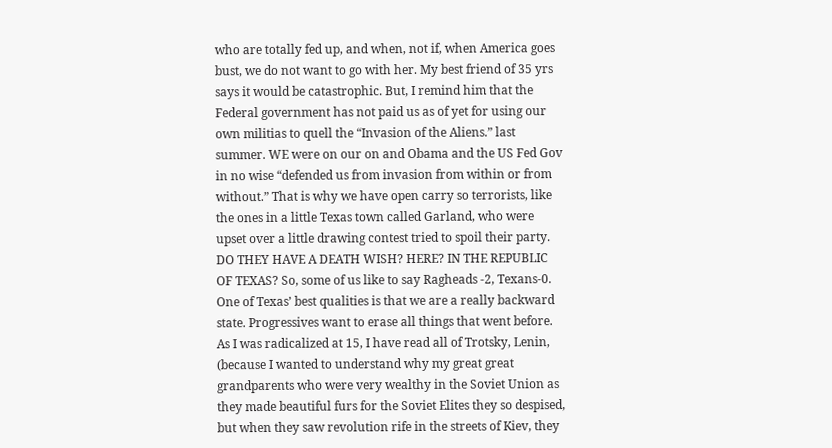who are totally fed up, and when, not if, when America goes bust, we do not want to go with her. My best friend of 35 yrs says it would be catastrophic. But, I remind him that the Federal government has not paid us as of yet for using our own militias to quell the “Invasion of the Aliens.” last summer. WE were on our on and Obama and the US Fed Gov in no wise “defended us from invasion from within or from without.” That is why we have open carry so terrorists, like the ones in a little Texas town called Garland, who were upset over a little drawing contest tried to spoil their party. DO THEY HAVE A DEATH WISH? HERE? IN THE REPUBLIC OF TEXAS? So, some of us like to say Ragheads -2, Texans-0. One of Texas’ best qualities is that we are a really backward state. Progressives want to erase all things that went before. As I was radicalized at 15, I have read all of Trotsky, Lenin, (because I wanted to understand why my great great grandparents who were very wealthy in the Soviet Union as they made beautiful furs for the Soviet Elites they so despised, but when they saw revolution rife in the streets of Kiev, they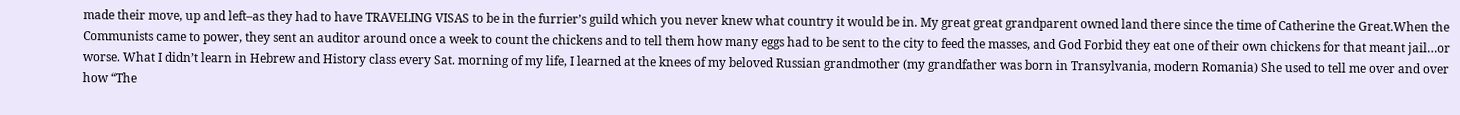made their move, up and left–as they had to have TRAVELING VISAS to be in the furrier’s guild which you never knew what country it would be in. My great great grandparent owned land there since the time of Catherine the Great.When the Communists came to power, they sent an auditor around once a week to count the chickens and to tell them how many eggs had to be sent to the city to feed the masses, and God Forbid they eat one of their own chickens for that meant jail…or worse. What I didn’t learn in Hebrew and History class every Sat. morning of my life, I learned at the knees of my beloved Russian grandmother (my grandfather was born in Transylvania, modern Romania) She used to tell me over and over how “The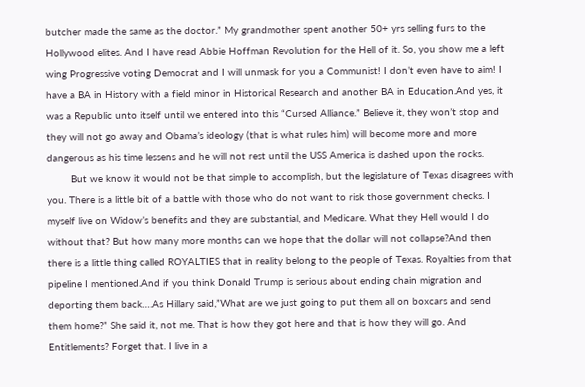butcher made the same as the doctor.” My grandmother spent another 50+ yrs selling furs to the Hollywood elites. And I have read Abbie Hoffman Revolution for the Hell of it. So, you show me a left wing Progressive voting Democrat and I will unmask for you a Communist! I don’t even have to aim! I have a BA in History with a field minor in Historical Research and another BA in Education.And yes, it was a Republic unto itself until we entered into this “Cursed Alliance.” Believe it, they won’t stop and they will not go away and Obama’s ideology (that is what rules him) will become more and more dangerous as his time lessens and he will not rest until the USS America is dashed upon the rocks.
        But we know it would not be that simple to accomplish, but the legislature of Texas disagrees with you. There is a little bit of a battle with those who do not want to risk those government checks. I myself live on Widow’s benefits and they are substantial, and Medicare. What they Hell would I do without that? But how many more months can we hope that the dollar will not collapse?And then there is a little thing called ROYALTIES that in reality belong to the people of Texas. Royalties from that pipeline I mentioned.And if you think Donald Trump is serious about ending chain migration and deporting them back….As Hillary said,”What are we just going to put them all on boxcars and send them home?” She said it, not me. That is how they got here and that is how they will go. And Entitlements? Forget that. I live in a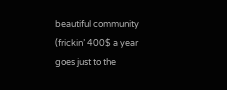beautiful community (frickin’ 400$ a year goes just to the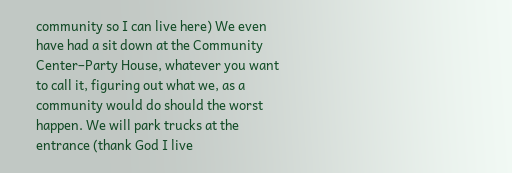community so I can live here) We even have had a sit down at the Community Center–Party House, whatever you want to call it, figuring out what we, as a community would do should the worst happen. We will park trucks at the entrance (thank God I live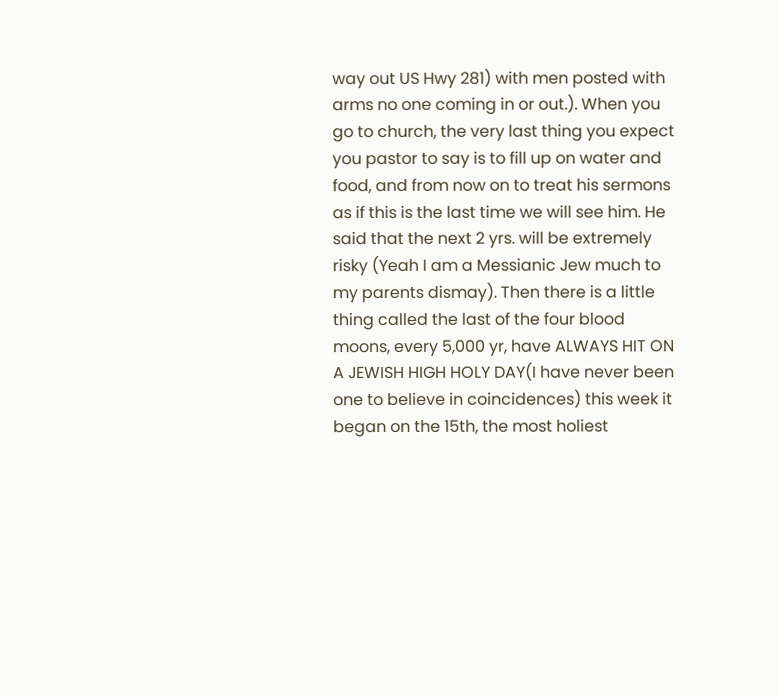way out US Hwy 281) with men posted with arms no one coming in or out.). When you go to church, the very last thing you expect you pastor to say is to fill up on water and food, and from now on to treat his sermons as if this is the last time we will see him. He said that the next 2 yrs. will be extremely risky (Yeah I am a Messianic Jew much to my parents dismay). Then there is a little thing called the last of the four blood moons, every 5,000 yr, have ALWAYS HIT ON A JEWISH HIGH HOLY DAY(I have never been one to believe in coincidences) this week it began on the 15th, the most holiest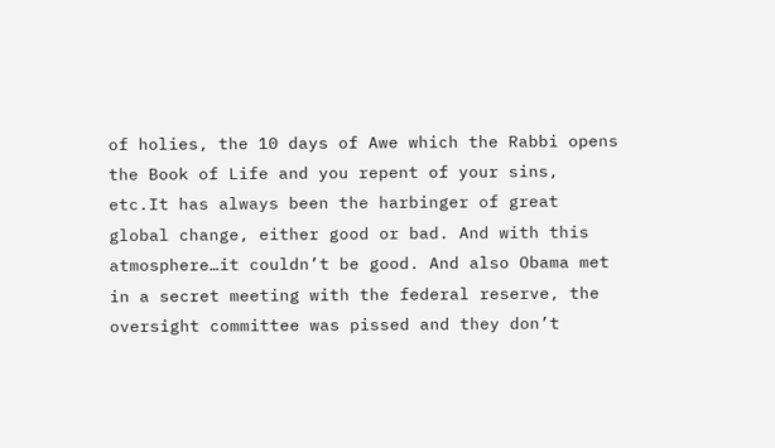of holies, the 10 days of Awe which the Rabbi opens the Book of Life and you repent of your sins, etc.It has always been the harbinger of great global change, either good or bad. And with this atmosphere…it couldn’t be good. And also Obama met in a secret meeting with the federal reserve, the oversight committee was pissed and they don’t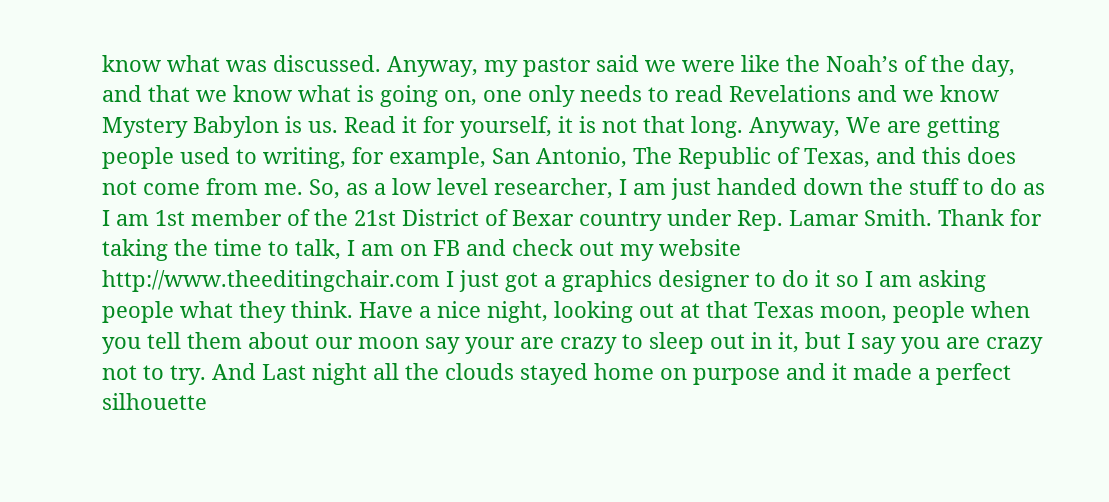know what was discussed. Anyway, my pastor said we were like the Noah’s of the day, and that we know what is going on, one only needs to read Revelations and we know Mystery Babylon is us. Read it for yourself, it is not that long. Anyway, We are getting people used to writing, for example, San Antonio, The Republic of Texas, and this does not come from me. So, as a low level researcher, I am just handed down the stuff to do as I am 1st member of the 21st District of Bexar country under Rep. Lamar Smith. Thank for taking the time to talk, I am on FB and check out my website http://www.theeditingchair.com I just got a graphics designer to do it so I am asking people what they think. Have a nice night, looking out at that Texas moon, people when you tell them about our moon say your are crazy to sleep out in it, but I say you are crazy not to try. And Last night all the clouds stayed home on purpose and it made a perfect silhouette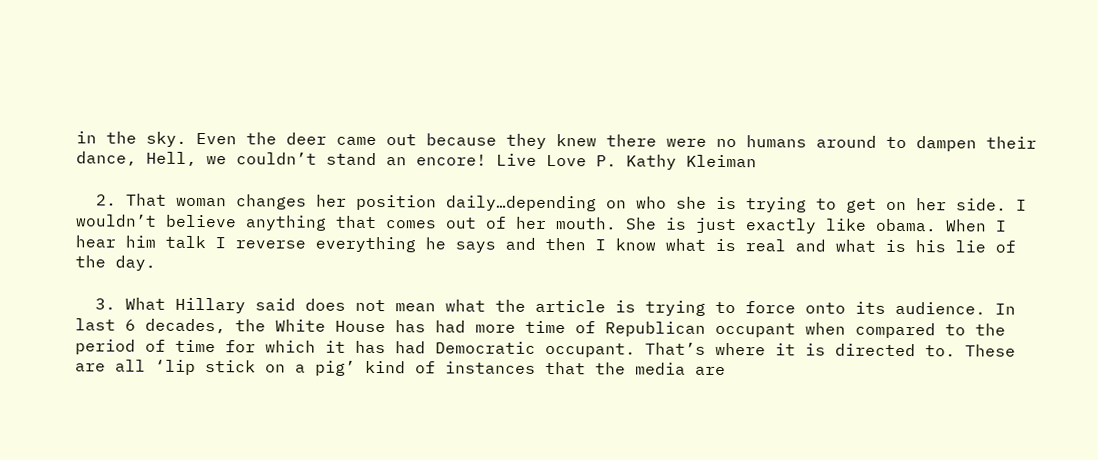in the sky. Even the deer came out because they knew there were no humans around to dampen their dance, Hell, we couldn’t stand an encore! Live Love P. Kathy Kleiman

  2. That woman changes her position daily…depending on who she is trying to get on her side. I wouldn’t believe anything that comes out of her mouth. She is just exactly like obama. When I hear him talk I reverse everything he says and then I know what is real and what is his lie of the day.

  3. What Hillary said does not mean what the article is trying to force onto its audience. In last 6 decades, the White House has had more time of Republican occupant when compared to the period of time for which it has had Democratic occupant. That’s where it is directed to. These are all ‘lip stick on a pig’ kind of instances that the media are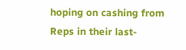hoping on cashing from Reps in their last-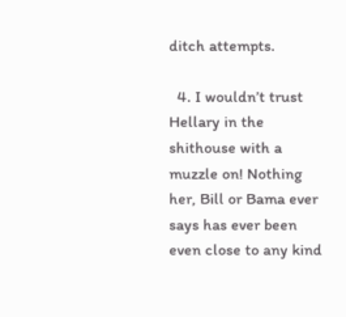ditch attempts.

  4. I wouldn’t trust Hellary in the shithouse with a muzzle on! Nothing her, Bill or Bama ever says has ever been even close to any kind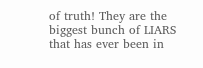of truth! They are the biggest bunch of LIARS that has ever been in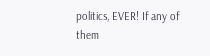politics, EVER! If any of them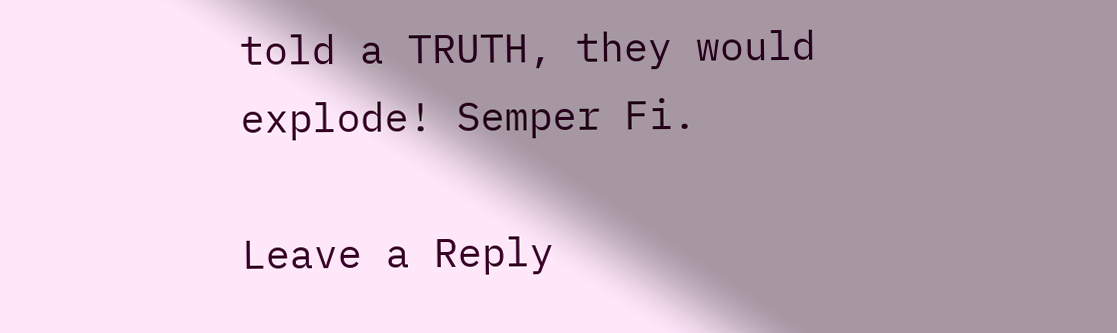told a TRUTH, they would explode! Semper Fi.

Leave a Reply